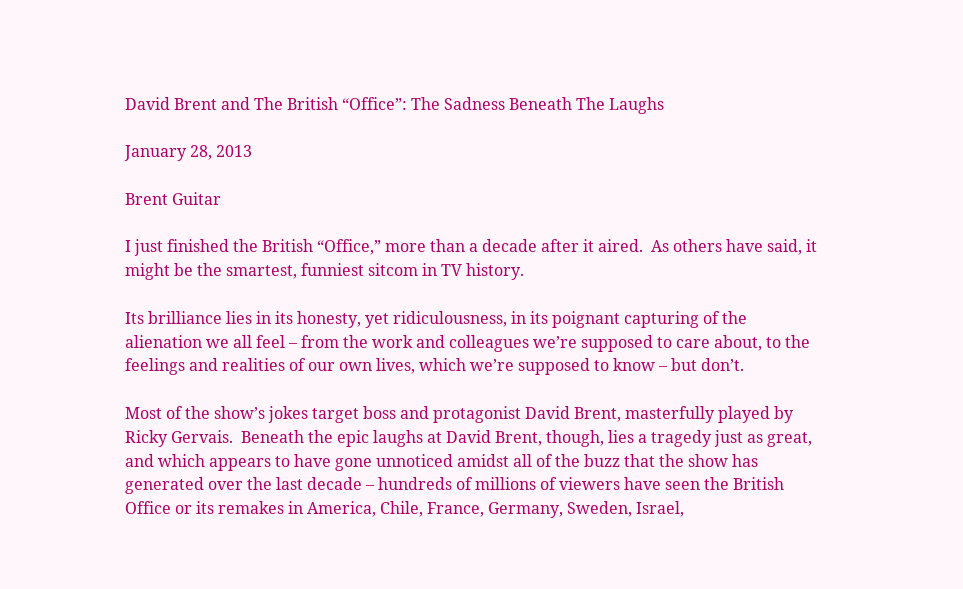David Brent and The British “Office”: The Sadness Beneath The Laughs

January 28, 2013

Brent Guitar

I just finished the British “Office,” more than a decade after it aired.  As others have said, it might be the smartest, funniest sitcom in TV history.

Its brilliance lies in its honesty, yet ridiculousness, in its poignant capturing of the alienation we all feel – from the work and colleagues we’re supposed to care about, to the feelings and realities of our own lives, which we’re supposed to know – but don’t.

Most of the show’s jokes target boss and protagonist David Brent, masterfully played by Ricky Gervais.  Beneath the epic laughs at David Brent, though, lies a tragedy just as great, and which appears to have gone unnoticed amidst all of the buzz that the show has generated over the last decade – hundreds of millions of viewers have seen the British Office or its remakes in America, Chile, France, Germany, Sweden, Israel,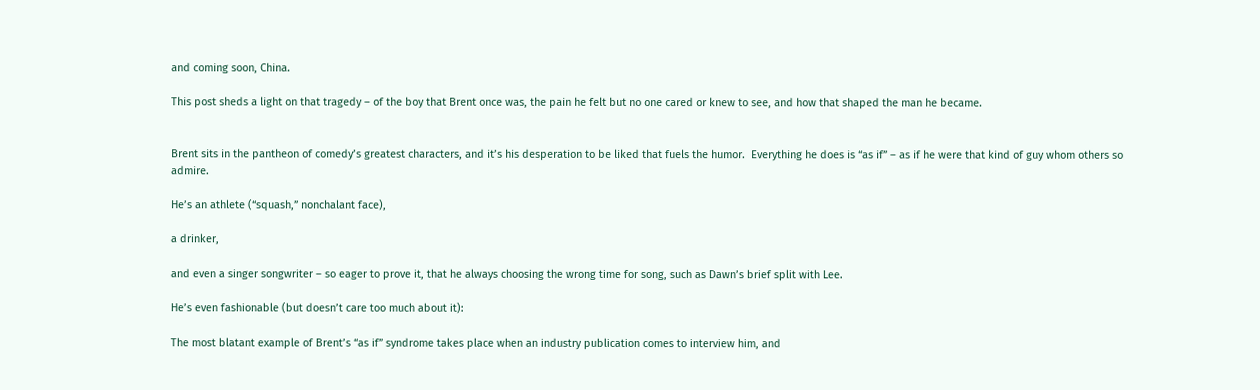and coming soon, China.

This post sheds a light on that tragedy – of the boy that Brent once was, the pain he felt but no one cared or knew to see, and how that shaped the man he became.


Brent sits in the pantheon of comedy’s greatest characters, and it’s his desperation to be liked that fuels the humor.  Everything he does is “as if” – as if he were that kind of guy whom others so admire.

He’s an athlete (“squash,” nonchalant face),

a drinker,

and even a singer songwriter – so eager to prove it, that he always choosing the wrong time for song, such as Dawn’s brief split with Lee.

He’s even fashionable (but doesn’t care too much about it):

The most blatant example of Brent’s “as if” syndrome takes place when an industry publication comes to interview him, and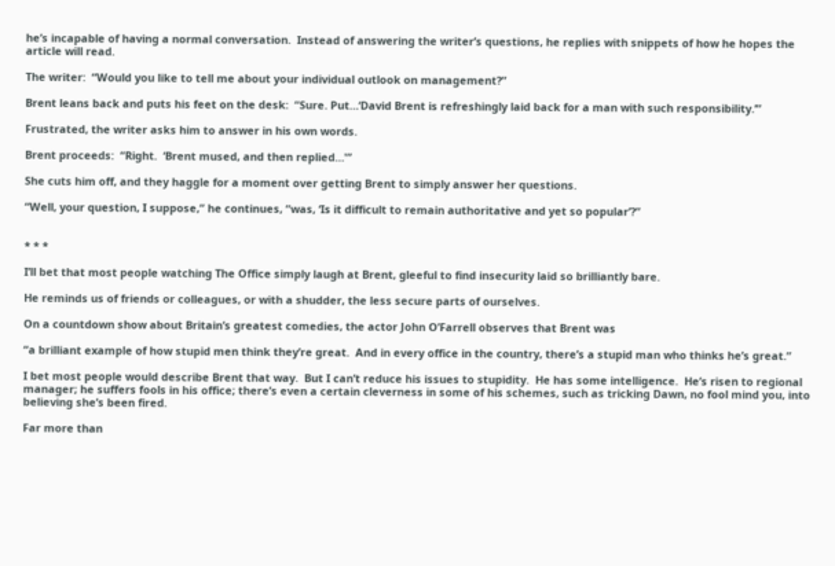he’s incapable of having a normal conversation.  Instead of answering the writer’s questions, he replies with snippets of how he hopes the article will read.

The writer:  “Would you like to tell me about your individual outlook on management?”

Brent leans back and puts his feet on the desk:  “Sure. Put…‘David Brent is refreshingly laid back for a man with such responsibility.’”

Frustrated, the writer asks him to answer in his own words.

Brent proceeds:  “Right.  ‘Brent mused, and then replied…'”

She cuts him off, and they haggle for a moment over getting Brent to simply answer her questions.

“Well, your question, I suppose,” he continues, “was, ‘Is it difficult to remain authoritative and yet so popular’?”


* * *

I’ll bet that most people watching The Office simply laugh at Brent, gleeful to find insecurity laid so brilliantly bare.

He reminds us of friends or colleagues, or with a shudder, the less secure parts of ourselves.

On a countdown show about Britain’s greatest comedies, the actor John O’Farrell observes that Brent was

“a brilliant example of how stupid men think they’re great.  And in every office in the country, there’s a stupid man who thinks he’s great.”

I bet most people would describe Brent that way.  But I can’t reduce his issues to stupidity.  He has some intelligence.  He’s risen to regional manager; he suffers fools in his office; there’s even a certain cleverness in some of his schemes, such as tricking Dawn, no fool mind you, into believing she’s been fired.

Far more than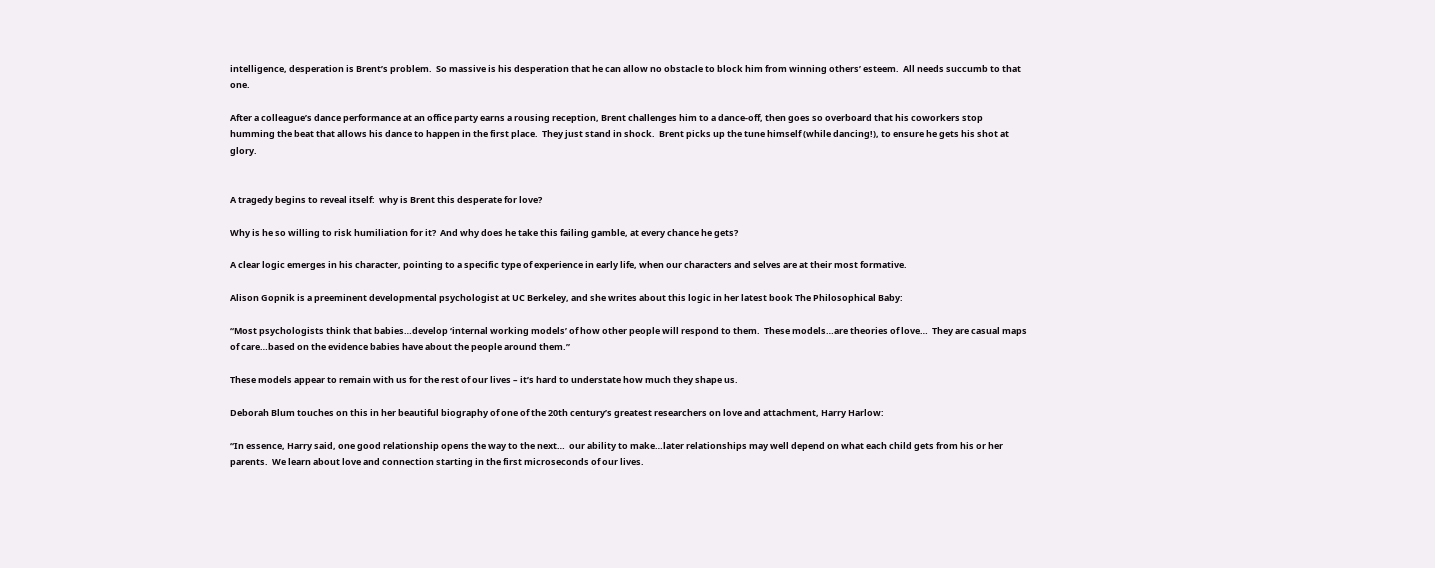intelligence, desperation is Brent’s problem.  So massive is his desperation that he can allow no obstacle to block him from winning others’ esteem.  All needs succumb to that one.

After a colleague’s dance performance at an office party earns a rousing reception, Brent challenges him to a dance-off, then goes so overboard that his coworkers stop humming the beat that allows his dance to happen in the first place.  They just stand in shock.  Brent picks up the tune himself (while dancing!), to ensure he gets his shot at glory.


A tragedy begins to reveal itself:  why is Brent this desperate for love?

Why is he so willing to risk humiliation for it?  And why does he take this failing gamble, at every chance he gets?

A clear logic emerges in his character, pointing to a specific type of experience in early life, when our characters and selves are at their most formative.

Alison Gopnik is a preeminent developmental psychologist at UC Berkeley, and she writes about this logic in her latest book The Philosophical Baby:

“Most psychologists think that babies…develop ‘internal working models’ of how other people will respond to them.  These models…are theories of love…  They are casual maps of care…based on the evidence babies have about the people around them.”

These models appear to remain with us for the rest of our lives – it’s hard to understate how much they shape us.

Deborah Blum touches on this in her beautiful biography of one of the 20th century’s greatest researchers on love and attachment, Harry Harlow:

“In essence, Harry said, one good relationship opens the way to the next…  our ability to make…later relationships may well depend on what each child gets from his or her parents.  We learn about love and connection starting in the first microseconds of our lives.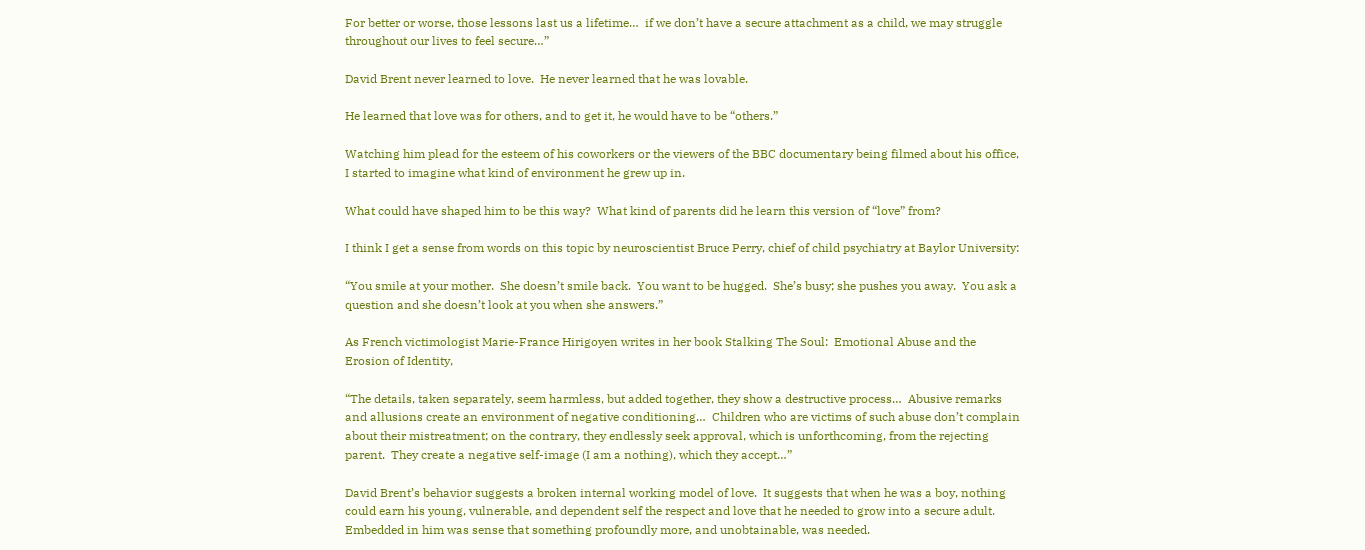For better or worse, those lessons last us a lifetime…  if we don’t have a secure attachment as a child, we may struggle throughout our lives to feel secure…”

David Brent never learned to love.  He never learned that he was lovable.

He learned that love was for others, and to get it, he would have to be “others.”

Watching him plead for the esteem of his coworkers or the viewers of the BBC documentary being filmed about his office, I started to imagine what kind of environment he grew up in.

What could have shaped him to be this way?  What kind of parents did he learn this version of “love” from?

I think I get a sense from words on this topic by neuroscientist Bruce Perry, chief of child psychiatry at Baylor University:

“You smile at your mother.  She doesn’t smile back.  You want to be hugged.  She’s busy; she pushes you away.  You ask a question and she doesn’t look at you when she answers.”

As French victimologist Marie-France Hirigoyen writes in her book Stalking The Soul:  Emotional Abuse and the Erosion of Identity,

“The details, taken separately, seem harmless, but added together, they show a destructive process…  Abusive remarks and allusions create an environment of negative conditioning…  Children who are victims of such abuse don’t complain about their mistreatment; on the contrary, they endlessly seek approval, which is unforthcoming, from the rejecting parent.  They create a negative self-image (I am a nothing), which they accept…”

David Brent’s behavior suggests a broken internal working model of love.  It suggests that when he was a boy, nothing could earn his young, vulnerable, and dependent self the respect and love that he needed to grow into a secure adult.  Embedded in him was sense that something profoundly more, and unobtainable, was needed.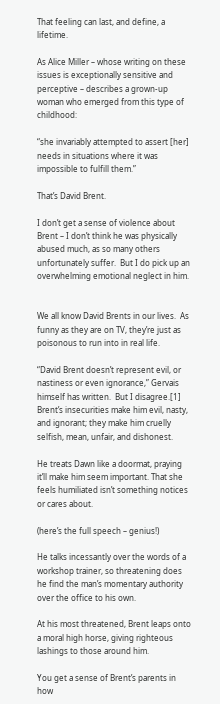That feeling can last, and define, a lifetime.

As Alice Miller – whose writing on these issues is exceptionally sensitive and perceptive – describes a grown-up woman who emerged from this type of childhood:

“she invariably attempted to assert [her] needs in situations where it was impossible to fulfill them.”

That’s David Brent.

I don’t get a sense of violence about Brent – I don’t think he was physically abused much, as so many others unfortunately suffer.  But I do pick up an overwhelming emotional neglect in him.


We all know David Brents in our lives.  As funny as they are on TV, they’re just as poisonous to run into in real life.

“David Brent doesn’t represent evil, or nastiness or even ignorance,” Gervais himself has written.  But I disagree.[1]  Brent’s insecurities make him evil, nasty, and ignorant; they make him cruelly selfish, mean, unfair, and dishonest.

He treats Dawn like a doormat, praying it’ll make him seem important. That she feels humiliated isn’t something notices or cares about.

(here’s the full speech – genius!)

He talks incessantly over the words of a workshop trainer, so threatening does he find the man’s momentary authority over the office to his own.

At his most threatened, Brent leaps onto a moral high horse, giving righteous lashings to those around him.

You get a sense of Brent’s parents in how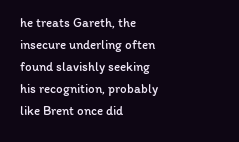he treats Gareth, the insecure underling often found slavishly seeking his recognition, probably like Brent once did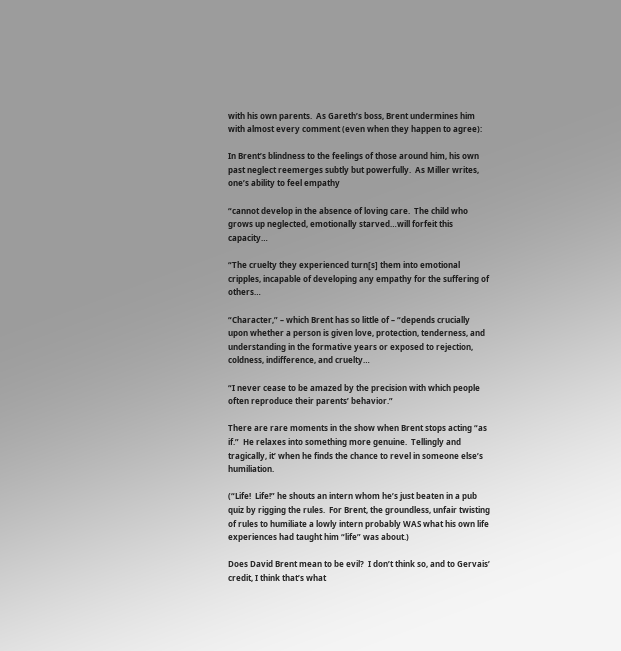with his own parents.  As Gareth’s boss, Brent undermines him with almost every comment (even when they happen to agree):

In Brent’s blindness to the feelings of those around him, his own past neglect reemerges subtly but powerfully.  As Miller writes, one’s ability to feel empathy

“cannot develop in the absence of loving care.  The child who grows up neglected, emotionally starved…will forfeit this capacity…

“The cruelty they experienced turn[s] them into emotional cripples, incapable of developing any empathy for the suffering of others…

“Character,” – which Brent has so little of – “depends crucially upon whether a person is given love, protection, tenderness, and understanding in the formative years or exposed to rejection, coldness, indifference, and cruelty…

“I never cease to be amazed by the precision with which people often reproduce their parents’ behavior.”

There are rare moments in the show when Brent stops acting “as if.”  He relaxes into something more genuine.  Tellingly and tragically, it’ when he finds the chance to revel in someone else’s humiliation.

(“Life!  Life!” he shouts an intern whom he’s just beaten in a pub quiz by rigging the rules.  For Brent, the groundless, unfair twisting of rules to humiliate a lowly intern probably WAS what his own life experiences had taught him “life” was about.)

Does David Brent mean to be evil?  I don’t think so, and to Gervais’ credit, I think that’s what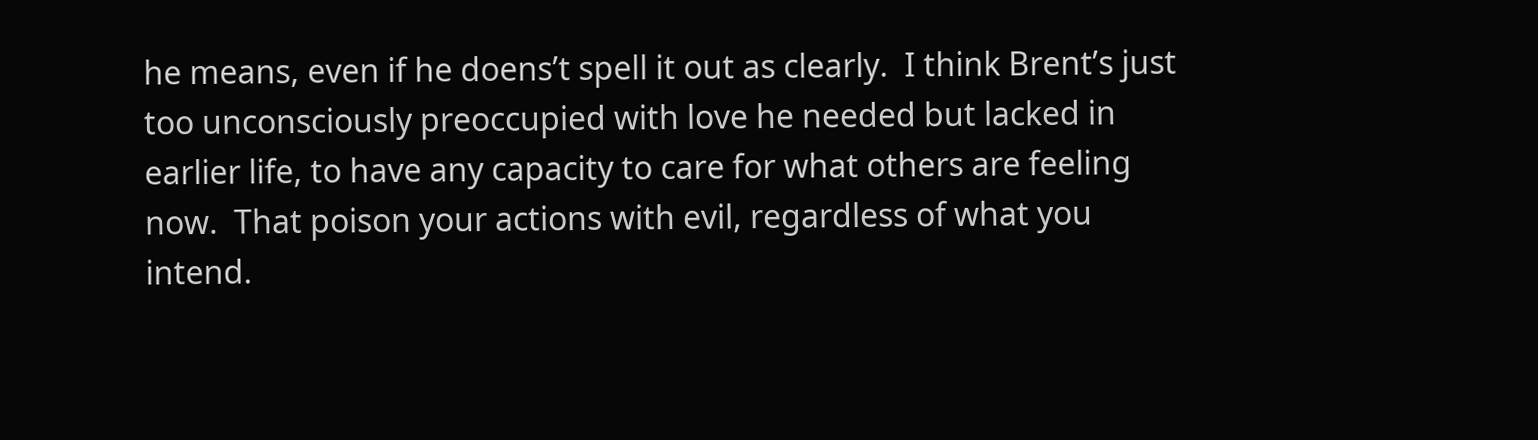he means, even if he doens’t spell it out as clearly.  I think Brent’s just too unconsciously preoccupied with love he needed but lacked in earlier life, to have any capacity to care for what others are feeling now.  That poison your actions with evil, regardless of what you intend.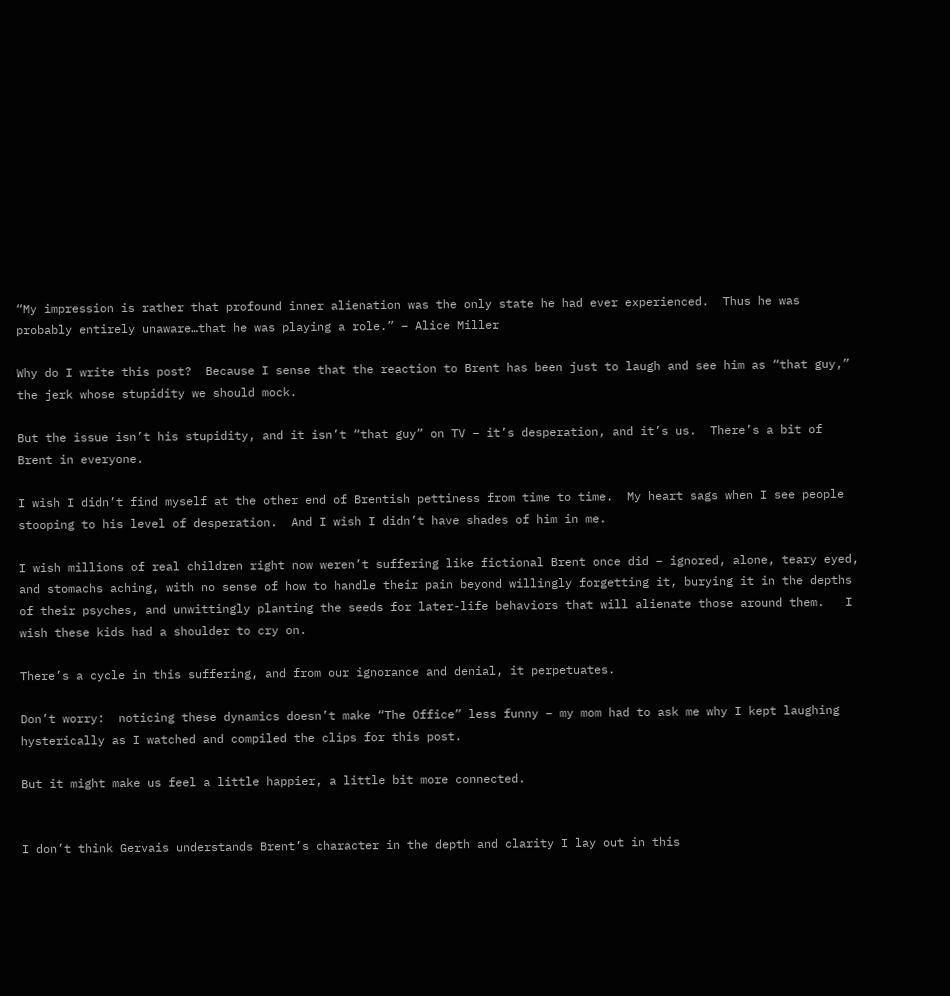“My impression is rather that profound inner alienation was the only state he had ever experienced.  Thus he was probably entirely unaware…that he was playing a role.” – Alice Miller

Why do I write this post?  Because I sense that the reaction to Brent has been just to laugh and see him as “that guy,” the jerk whose stupidity we should mock.

But the issue isn’t his stupidity, and it isn’t “that guy” on TV – it’s desperation, and it’s us.  There’s a bit of Brent in everyone.

I wish I didn’t find myself at the other end of Brentish pettiness from time to time.  My heart sags when I see people stooping to his level of desperation.  And I wish I didn’t have shades of him in me.

I wish millions of real children right now weren’t suffering like fictional Brent once did – ignored, alone, teary eyed, and stomachs aching, with no sense of how to handle their pain beyond willingly forgetting it, burying it in the depths of their psyches, and unwittingly planting the seeds for later-life behaviors that will alienate those around them.   I wish these kids had a shoulder to cry on.

There’s a cycle in this suffering, and from our ignorance and denial, it perpetuates.

Don’t worry:  noticing these dynamics doesn’t make “The Office” less funny – my mom had to ask me why I kept laughing hysterically as I watched and compiled the clips for this post.

But it might make us feel a little happier, a little bit more connected.


I don’t think Gervais understands Brent’s character in the depth and clarity I lay out in this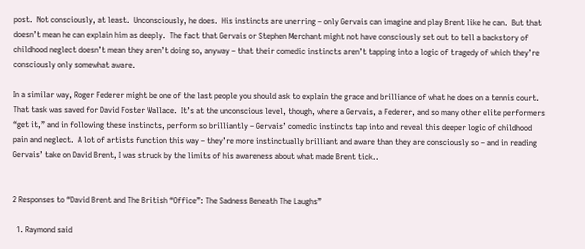post.  Not consciously, at least.  Unconsciously, he does.  His instincts are unerring – only Gervais can imagine and play Brent like he can.  But that doesn’t mean he can explain him as deeply.  The fact that Gervais or Stephen Merchant might not have consciously set out to tell a backstory of childhood neglect doesn’t mean they aren’t doing so, anyway – that their comedic instincts aren’t tapping into a logic of tragedy of which they’re consciously only somewhat aware.

In a similar way, Roger Federer might be one of the last people you should ask to explain the grace and brilliance of what he does on a tennis court.  That task was saved for David Foster Wallace.  It’s at the unconscious level, though, where a Gervais, a Federer, and so many other elite performers “get it,” and in following these instincts, perform so brilliantly – Gervais’ comedic instincts tap into and reveal this deeper logic of childhood pain and neglect.  A lot of artists function this way – they’re more instinctually brilliant and aware than they are consciously so – and in reading Gervais’ take on David Brent, I was struck by the limits of his awareness about what made Brent tick..


2 Responses to “David Brent and The British “Office”: The Sadness Beneath The Laughs”

  1. Raymond said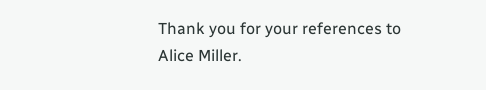Thank you for your references to Alice Miller.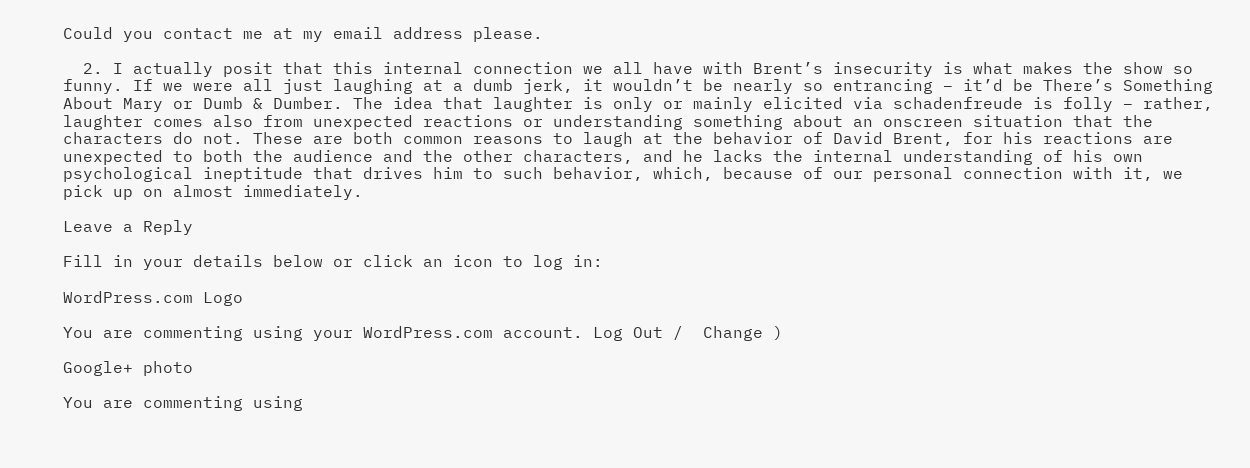Could you contact me at my email address please.

  2. I actually posit that this internal connection we all have with Brent’s insecurity is what makes the show so funny. If we were all just laughing at a dumb jerk, it wouldn’t be nearly so entrancing – it’d be There’s Something About Mary or Dumb & Dumber. The idea that laughter is only or mainly elicited via schadenfreude is folly – rather, laughter comes also from unexpected reactions or understanding something about an onscreen situation that the characters do not. These are both common reasons to laugh at the behavior of David Brent, for his reactions are unexpected to both the audience and the other characters, and he lacks the internal understanding of his own psychological ineptitude that drives him to such behavior, which, because of our personal connection with it, we pick up on almost immediately.

Leave a Reply

Fill in your details below or click an icon to log in:

WordPress.com Logo

You are commenting using your WordPress.com account. Log Out /  Change )

Google+ photo

You are commenting using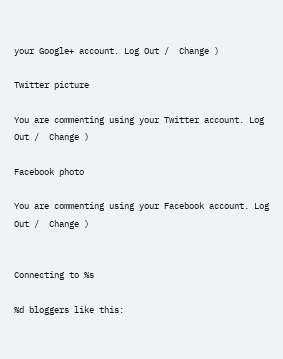your Google+ account. Log Out /  Change )

Twitter picture

You are commenting using your Twitter account. Log Out /  Change )

Facebook photo

You are commenting using your Facebook account. Log Out /  Change )


Connecting to %s

%d bloggers like this: